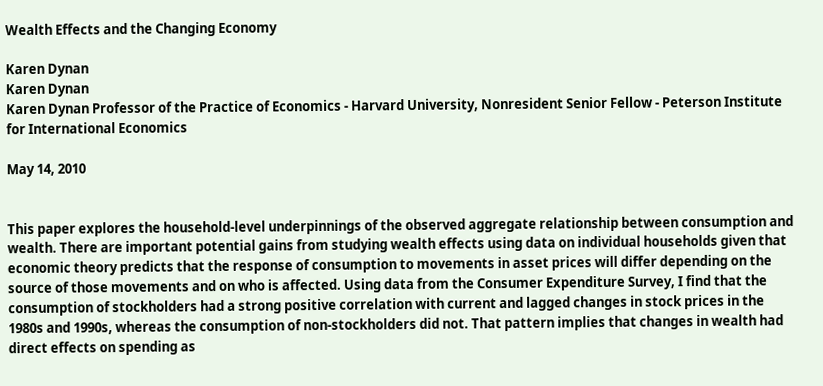Wealth Effects and the Changing Economy

Karen Dynan
Karen Dynan
Karen Dynan Professor of the Practice of Economics - Harvard University, Nonresident Senior Fellow - Peterson Institute for International Economics

May 14, 2010


This paper explores the household-level underpinnings of the observed aggregate relationship between consumption and wealth. There are important potential gains from studying wealth effects using data on individual households given that economic theory predicts that the response of consumption to movements in asset prices will differ depending on the source of those movements and on who is affected. Using data from the Consumer Expenditure Survey, I find that the consumption of stockholders had a strong positive correlation with current and lagged changes in stock prices in the 1980s and 1990s, whereas the consumption of non-stockholders did not. That pattern implies that changes in wealth had direct effects on spending as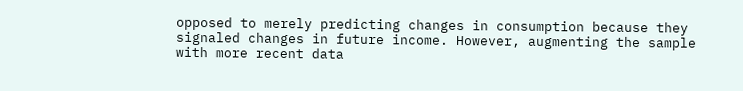opposed to merely predicting changes in consumption because they signaled changes in future income. However, augmenting the sample with more recent data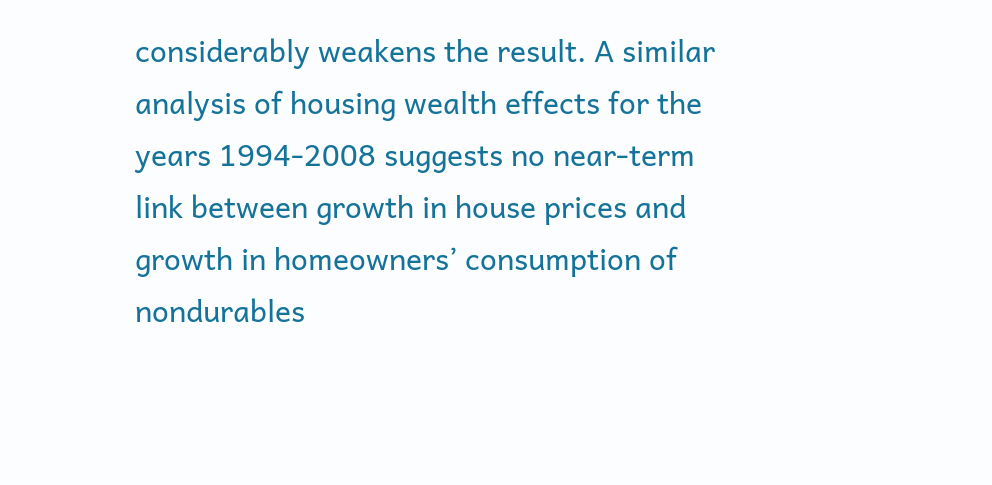considerably weakens the result. A similar analysis of housing wealth effects for the years 1994-2008 suggests no near-term link between growth in house prices and growth in homeowners’ consumption of nondurables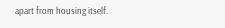apart from housing itself.